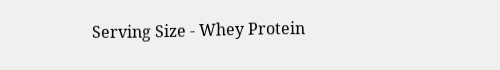Serving Size - Whey Protein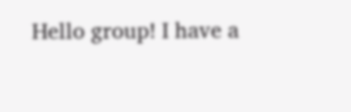Hello group! I have a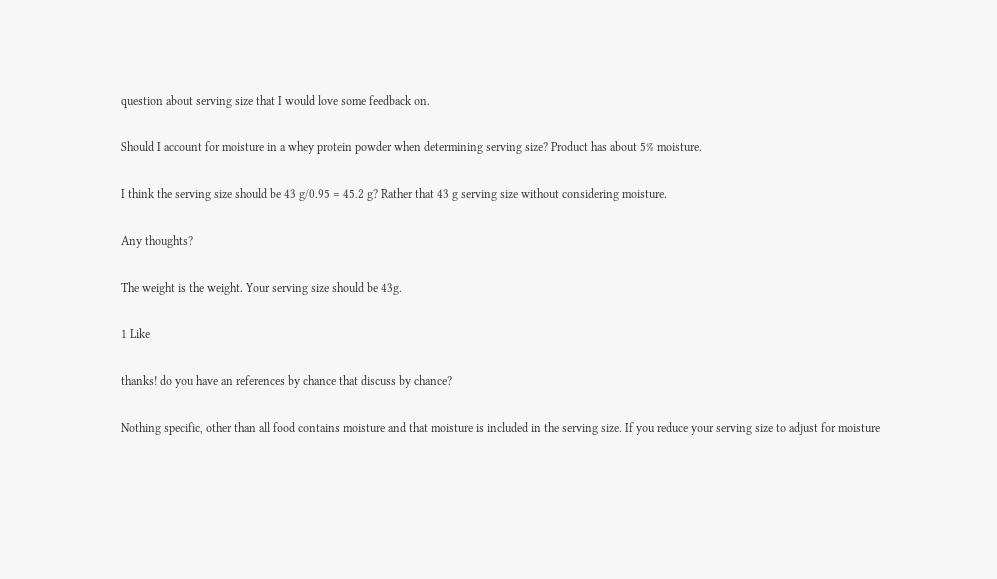question about serving size that I would love some feedback on.

Should I account for moisture in a whey protein powder when determining serving size? Product has about 5% moisture.

I think the serving size should be 43 g/0.95 = 45.2 g? Rather that 43 g serving size without considering moisture.

Any thoughts?

The weight is the weight. Your serving size should be 43g.

1 Like

thanks! do you have an references by chance that discuss by chance?

Nothing specific, other than all food contains moisture and that moisture is included in the serving size. If you reduce your serving size to adjust for moisture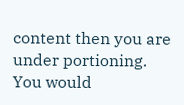content then you are under portioning.
You would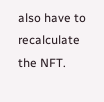also have to recalculate the NFT.